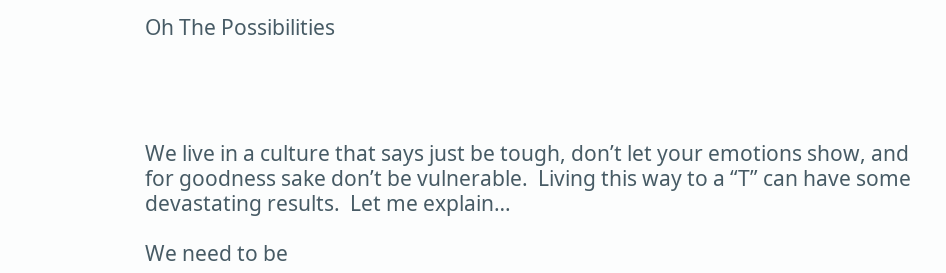Oh The Possibilities




We live in a culture that says just be tough, don’t let your emotions show, and for goodness sake don’t be vulnerable.  Living this way to a “T” can have some devastating results.  Let me explain…

We need to be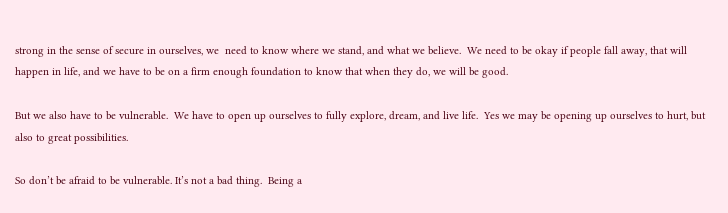strong in the sense of secure in ourselves, we  need to know where we stand, and what we believe.  We need to be okay if people fall away, that will happen in life, and we have to be on a firm enough foundation to know that when they do, we will be good.

But we also have to be vulnerable.  We have to open up ourselves to fully explore, dream, and live life.  Yes we may be opening up ourselves to hurt, but also to great possibilities.

So don’t be afraid to be vulnerable. It’s not a bad thing.  Being a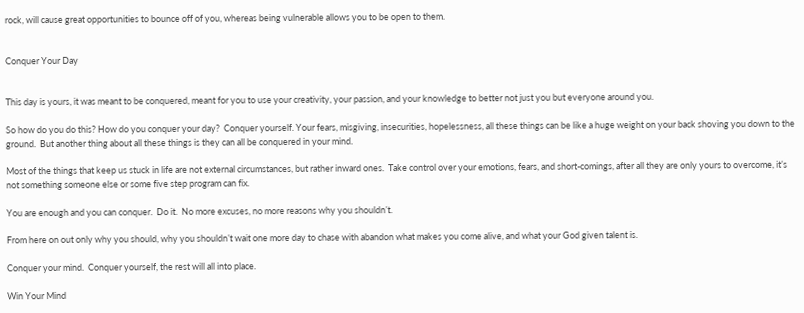rock, will cause great opportunities to bounce off of you, whereas being vulnerable allows you to be open to them.


Conquer Your Day


This day is yours, it was meant to be conquered, meant for you to use your creativity, your passion, and your knowledge to better not just you but everyone around you.

So how do you do this? How do you conquer your day?  Conquer yourself. Your fears, misgiving, insecurities, hopelessness, all these things can be like a huge weight on your back shoving you down to the ground.  But another thing about all these things is they can all be conquered in your mind.

Most of the things that keep us stuck in life are not external circumstances, but rather inward ones.  Take control over your emotions, fears, and short-comings, after all they are only yours to overcome, it’s not something someone else or some five step program can fix.

You are enough and you can conquer.  Do it.  No more excuses, no more reasons why you shouldn’t.

From here on out only why you should, why you shouldn’t wait one more day to chase with abandon what makes you come alive, and what your God given talent is.

Conquer your mind.  Conquer yourself, the rest will all into place.

Win Your Mind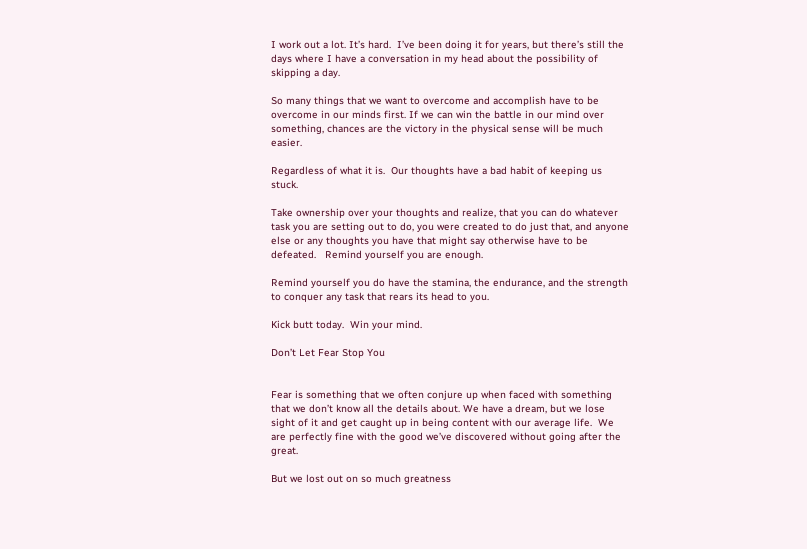I work out a lot. It’s hard.  I’ve been doing it for years, but there’s still the days where I have a conversation in my head about the possibility of skipping a day.

So many things that we want to overcome and accomplish have to be overcome in our minds first. If we can win the battle in our mind over something, chances are the victory in the physical sense will be much easier.

Regardless of what it is.  Our thoughts have a bad habit of keeping us stuck.

Take ownership over your thoughts and realize, that you can do whatever task you are setting out to do, you were created to do just that, and anyone else or any thoughts you have that might say otherwise have to be defeated.   Remind yourself you are enough.

Remind yourself you do have the stamina, the endurance, and the strength to conquer any task that rears its head to you.

Kick butt today.  Win your mind.

Don’t Let Fear Stop You


Fear is something that we often conjure up when faced with something that we don’t know all the details about. We have a dream, but we lose sight of it and get caught up in being content with our average life.  We are perfectly fine with the good we’ve discovered without going after the great.

But we lost out on so much greatness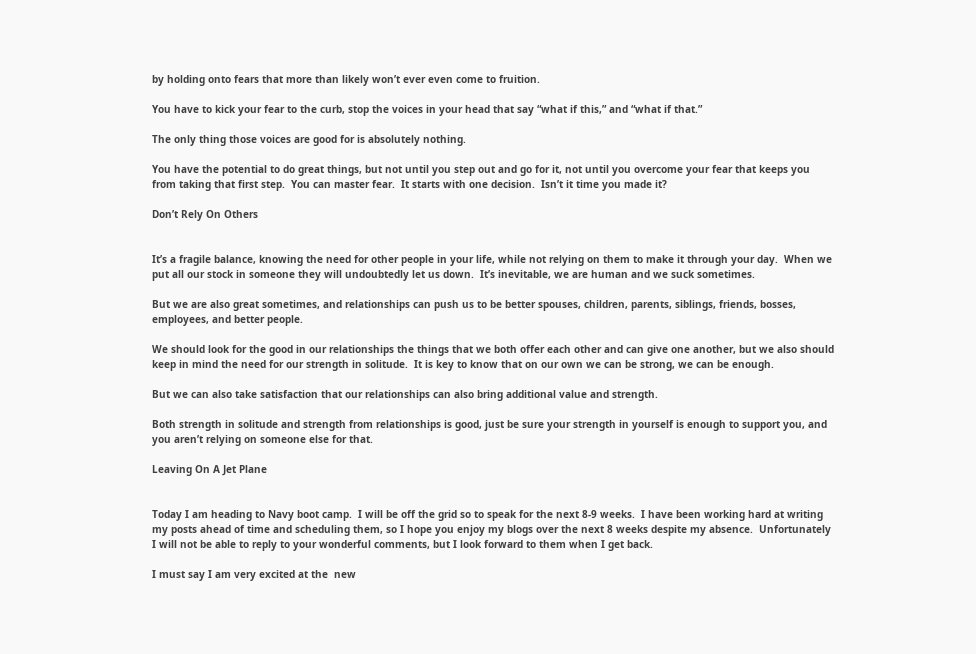by holding onto fears that more than likely won’t ever even come to fruition.

You have to kick your fear to the curb, stop the voices in your head that say “what if this,” and “what if that.”

The only thing those voices are good for is absolutely nothing.

You have the potential to do great things, but not until you step out and go for it, not until you overcome your fear that keeps you from taking that first step.  You can master fear.  It starts with one decision.  Isn’t it time you made it?

Don’t Rely On Others


It’s a fragile balance, knowing the need for other people in your life, while not relying on them to make it through your day.  When we put all our stock in someone they will undoubtedly let us down.  It’s inevitable, we are human and we suck sometimes.

But we are also great sometimes, and relationships can push us to be better spouses, children, parents, siblings, friends, bosses, employees, and better people.

We should look for the good in our relationships the things that we both offer each other and can give one another, but we also should keep in mind the need for our strength in solitude.  It is key to know that on our own we can be strong, we can be enough.

But we can also take satisfaction that our relationships can also bring additional value and strength.

Both strength in solitude and strength from relationships is good, just be sure your strength in yourself is enough to support you, and you aren’t relying on someone else for that.

Leaving On A Jet Plane


Today I am heading to Navy boot camp.  I will be off the grid so to speak for the next 8-9 weeks.  I have been working hard at writing my posts ahead of time and scheduling them, so I hope you enjoy my blogs over the next 8 weeks despite my absence.  Unfortunately I will not be able to reply to your wonderful comments, but I look forward to them when I get back.

I must say I am very excited at the  new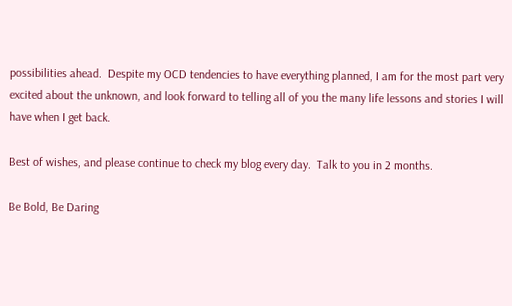possibilities ahead.  Despite my OCD tendencies to have everything planned, I am for the most part very excited about the unknown, and look forward to telling all of you the many life lessons and stories I will have when I get back.

Best of wishes, and please continue to check my blog every day.  Talk to you in 2 months.

Be Bold, Be Daring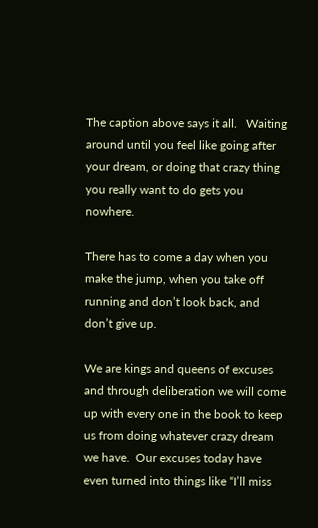The caption above says it all.   Waiting around until you feel like going after your dream, or doing that crazy thing you really want to do gets you nowhere.

There has to come a day when you make the jump, when you take off running and don’t look back, and don’t give up.

We are kings and queens of excuses and through deliberation we will come up with every one in the book to keep us from doing whatever crazy dream we have.  Our excuses today have even turned into things like “I’ll miss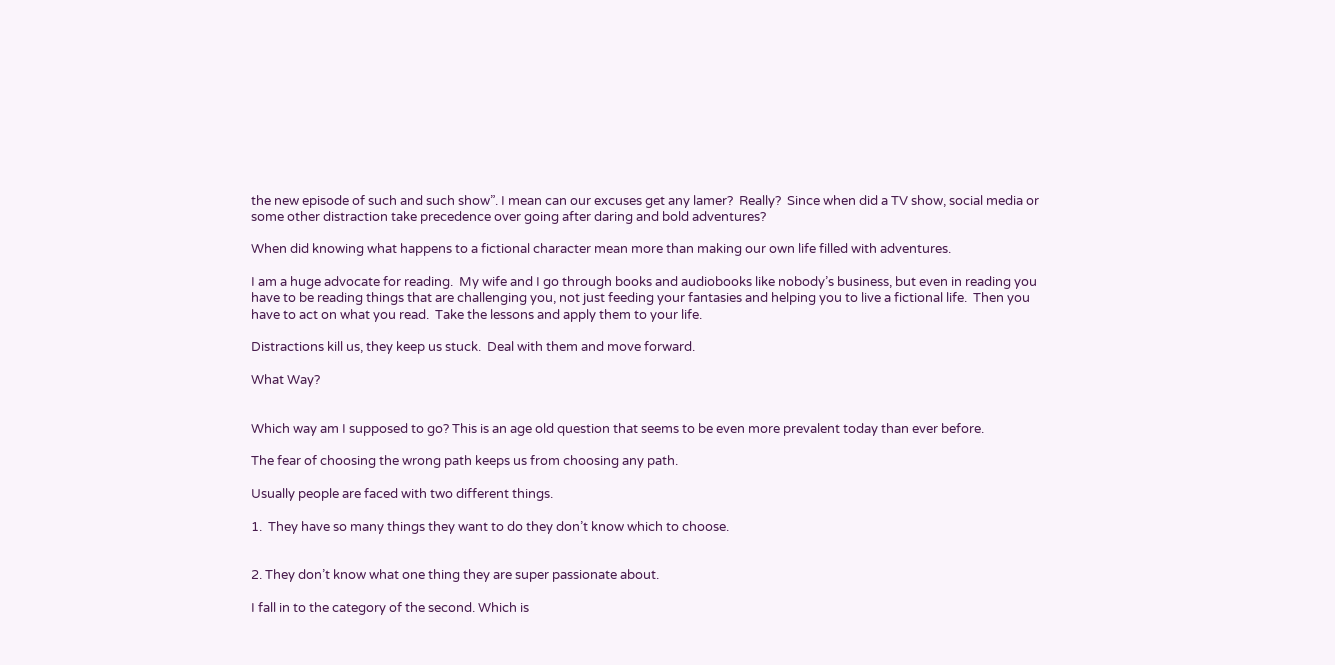the new episode of such and such show”. I mean can our excuses get any lamer?  Really?  Since when did a TV show, social media or some other distraction take precedence over going after daring and bold adventures?

When did knowing what happens to a fictional character mean more than making our own life filled with adventures.

I am a huge advocate for reading.  My wife and I go through books and audiobooks like nobody’s business, but even in reading you have to be reading things that are challenging you, not just feeding your fantasies and helping you to live a fictional life.  Then you have to act on what you read.  Take the lessons and apply them to your life.

Distractions kill us, they keep us stuck.  Deal with them and move forward.

What Way?


Which way am I supposed to go? This is an age old question that seems to be even more prevalent today than ever before.

The fear of choosing the wrong path keeps us from choosing any path.

Usually people are faced with two different things.

1.  They have so many things they want to do they don’t know which to choose.


2. They don’t know what one thing they are super passionate about.

I fall in to the category of the second. Which is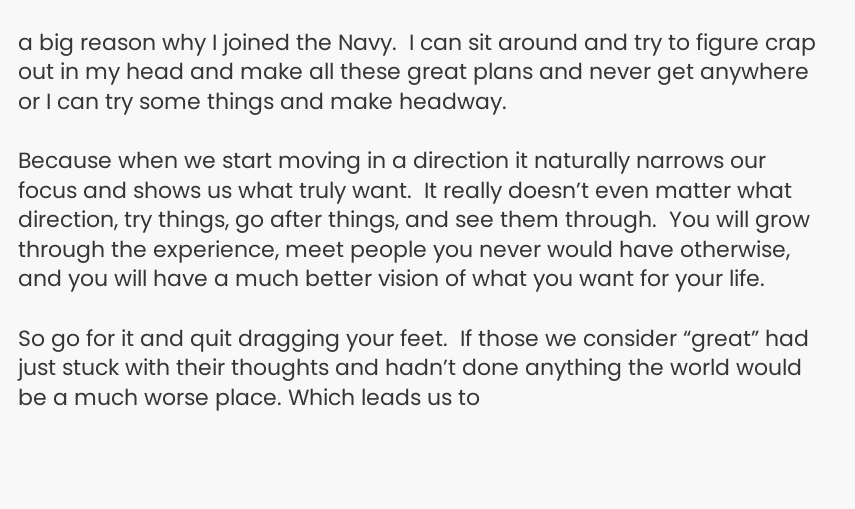a big reason why I joined the Navy.  I can sit around and try to figure crap out in my head and make all these great plans and never get anywhere or I can try some things and make headway.

Because when we start moving in a direction it naturally narrows our focus and shows us what truly want.  It really doesn’t even matter what direction, try things, go after things, and see them through.  You will grow through the experience, meet people you never would have otherwise, and you will have a much better vision of what you want for your life.

So go for it and quit dragging your feet.  If those we consider “great” had just stuck with their thoughts and hadn’t done anything the world would be a much worse place. Which leads us to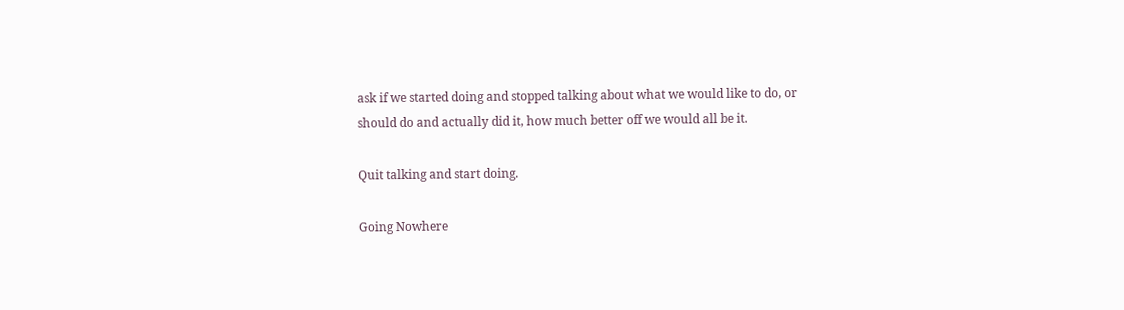ask if we started doing and stopped talking about what we would like to do, or should do and actually did it, how much better off we would all be it.

Quit talking and start doing.

Going Nowhere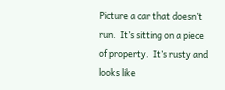Picture a car that doesn’t run.  It’s sitting on a piece of property.  It’s rusty and looks like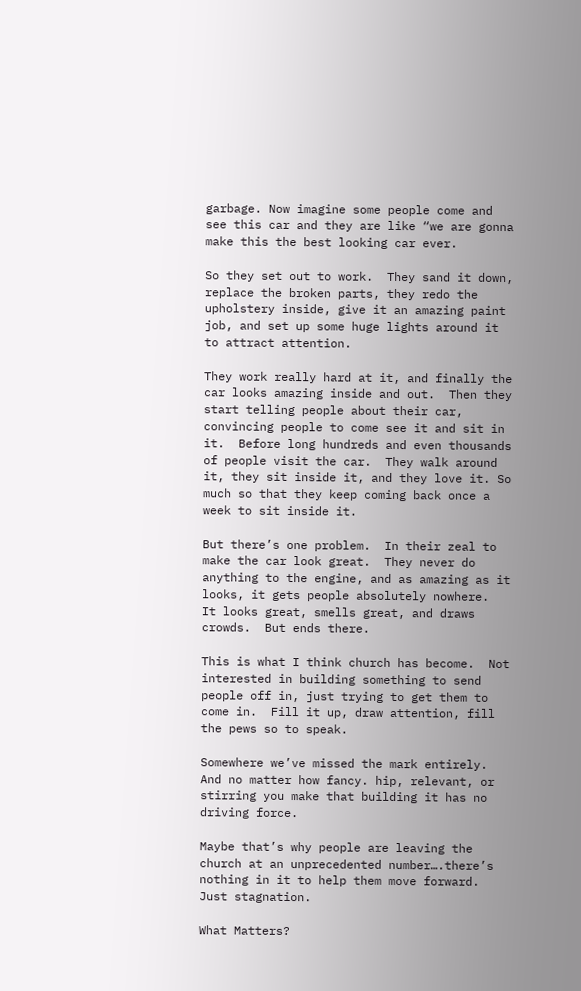garbage. Now imagine some people come and see this car and they are like “we are gonna make this the best looking car ever.

So they set out to work.  They sand it down, replace the broken parts, they redo the upholstery inside, give it an amazing paint job, and set up some huge lights around it to attract attention.

They work really hard at it, and finally the car looks amazing inside and out.  Then they start telling people about their car, convincing people to come see it and sit in it.  Before long hundreds and even thousands of people visit the car.  They walk around it, they sit inside it, and they love it. So much so that they keep coming back once a week to sit inside it.

But there’s one problem.  In their zeal to make the car look great.  They never do anything to the engine, and as amazing as it looks, it gets people absolutely nowhere.  It looks great, smells great, and draws crowds.  But ends there.

This is what I think church has become.  Not interested in building something to send people off in, just trying to get them to come in.  Fill it up, draw attention, fill the pews so to speak.

Somewhere we’ve missed the mark entirely.  And no matter how fancy. hip, relevant, or stirring you make that building it has no driving force.

Maybe that’s why people are leaving the church at an unprecedented number….there’s nothing in it to help them move forward.  Just stagnation.

What Matters?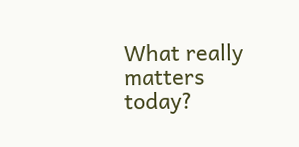What really matters today?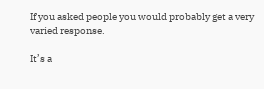If you asked people you would probably get a very varied response.

It’s a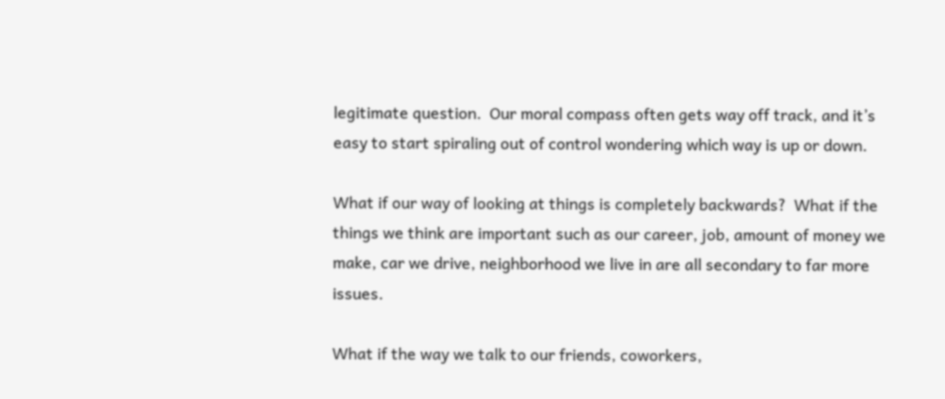legitimate question.  Our moral compass often gets way off track, and it’s easy to start spiraling out of control wondering which way is up or down.

What if our way of looking at things is completely backwards?  What if the things we think are important such as our career, job, amount of money we make, car we drive, neighborhood we live in are all secondary to far more issues.

What if the way we talk to our friends, coworkers,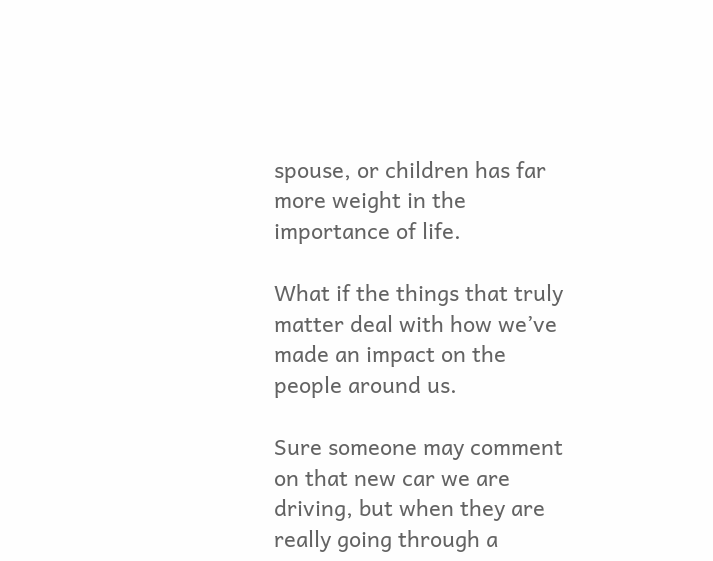spouse, or children has far more weight in the importance of life.

What if the things that truly matter deal with how we’ve made an impact on the people around us.

Sure someone may comment on that new car we are driving, but when they are really going through a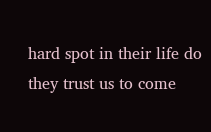hard spot in their life do they trust us to come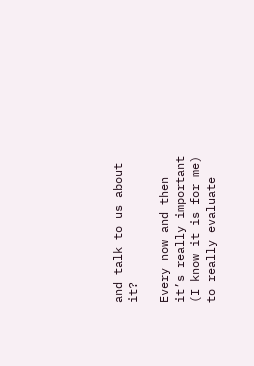and talk to us about it?

Every now and then it’s really important (I know it is for me) to really evaluate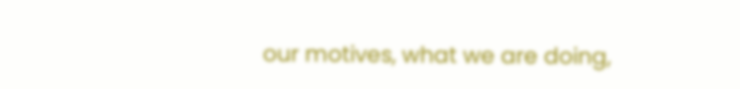our motives, what we are doing,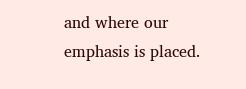and where our emphasis is placed.